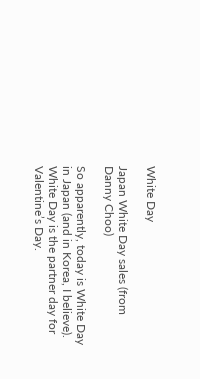White Day

Japan White Day sales (from Danny Choo)

So apparently, today is White Day in Japan (and in Korea, I believe).  White Day is the partner day for Valentine’s Day.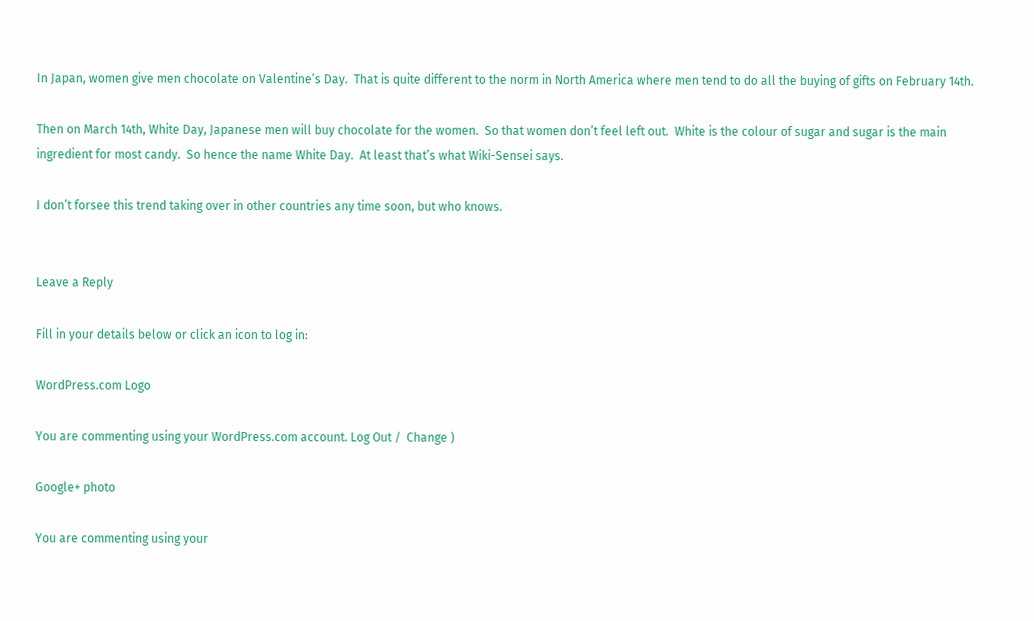In Japan, women give men chocolate on Valentine’s Day.  That is quite different to the norm in North America where men tend to do all the buying of gifts on February 14th.

Then on March 14th, White Day, Japanese men will buy chocolate for the women.  So that women don’t feel left out.  White is the colour of sugar and sugar is the main ingredient for most candy.  So hence the name White Day.  At least that’s what Wiki-Sensei says.

I don’t forsee this trend taking over in other countries any time soon, but who knows.


Leave a Reply

Fill in your details below or click an icon to log in:

WordPress.com Logo

You are commenting using your WordPress.com account. Log Out /  Change )

Google+ photo

You are commenting using your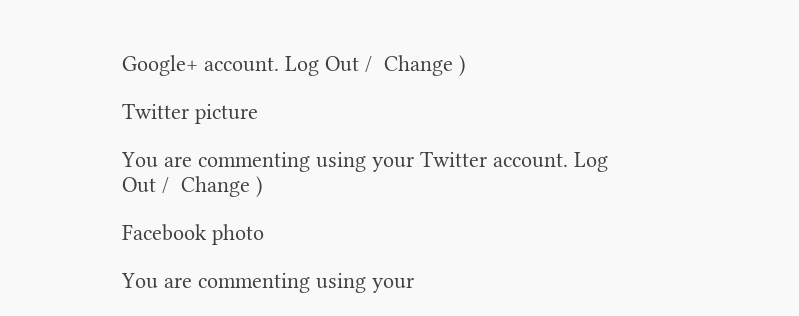Google+ account. Log Out /  Change )

Twitter picture

You are commenting using your Twitter account. Log Out /  Change )

Facebook photo

You are commenting using your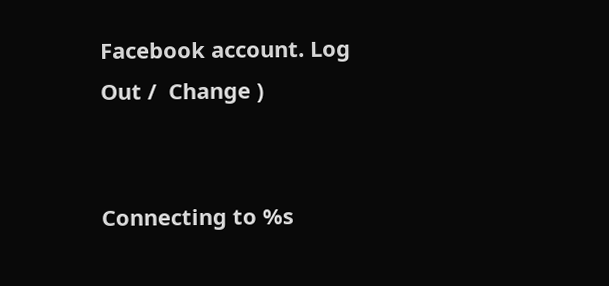Facebook account. Log Out /  Change )


Connecting to %s